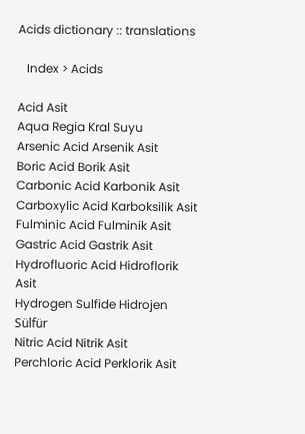Acids dictionary :: translations

   Index > Acids

Acid Asit
Aqua Regia Kral Suyu
Arsenic Acid Arsenik Asit
Boric Acid Borik Asit
Carbonic Acid Karbonik Asit
Carboxylic Acid Karboksilik Asit
Fulminic Acid Fulminik Asit
Gastric Acid Gastrik Asit
Hydrofluoric Acid Hidroflorik Asit
Hydrogen Sulfide Hidrojen Sülfür
Nitric Acid Nitrik Asit
Perchloric Acid Perklorik Asit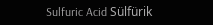Sulfuric Acid Sülfürik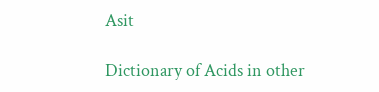Asit

Dictionary of Acids in other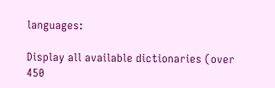languages:

Display all available dictionaries (over 450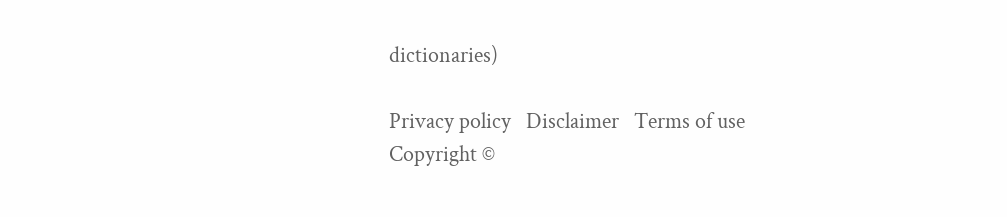dictionaries)

Privacy policy   Disclaimer   Terms of use
Copyright ©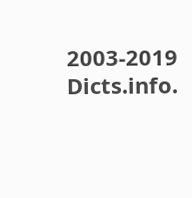2003-2019 Dicts.info.